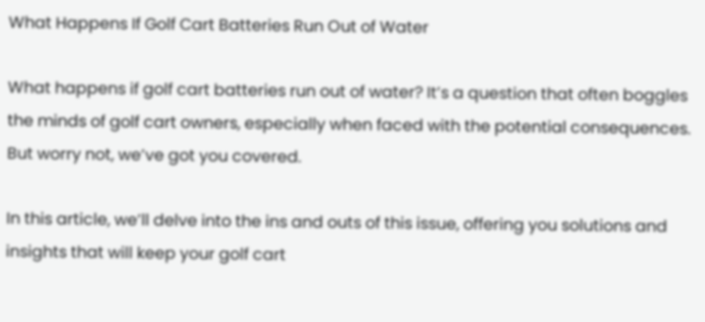What Happens If Golf Cart Batteries Run Out of Water

What happens if golf cart batteries run out of water? It’s a question that often boggles the minds of golf cart owners, especially when faced with the potential consequences. But worry not, we’ve got you covered.

In this article, we’ll delve into the ins and outs of this issue, offering you solutions and insights that will keep your golf cart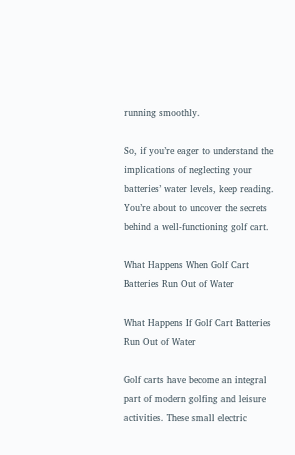running smoothly.

So, if you’re eager to understand the implications of neglecting your batteries’ water levels, keep reading. You’re about to uncover the secrets behind a well-functioning golf cart.

What Happens When Golf Cart Batteries Run Out of Water

What Happens If Golf Cart Batteries Run Out of Water

Golf carts have become an integral part of modern golfing and leisure activities. These small electric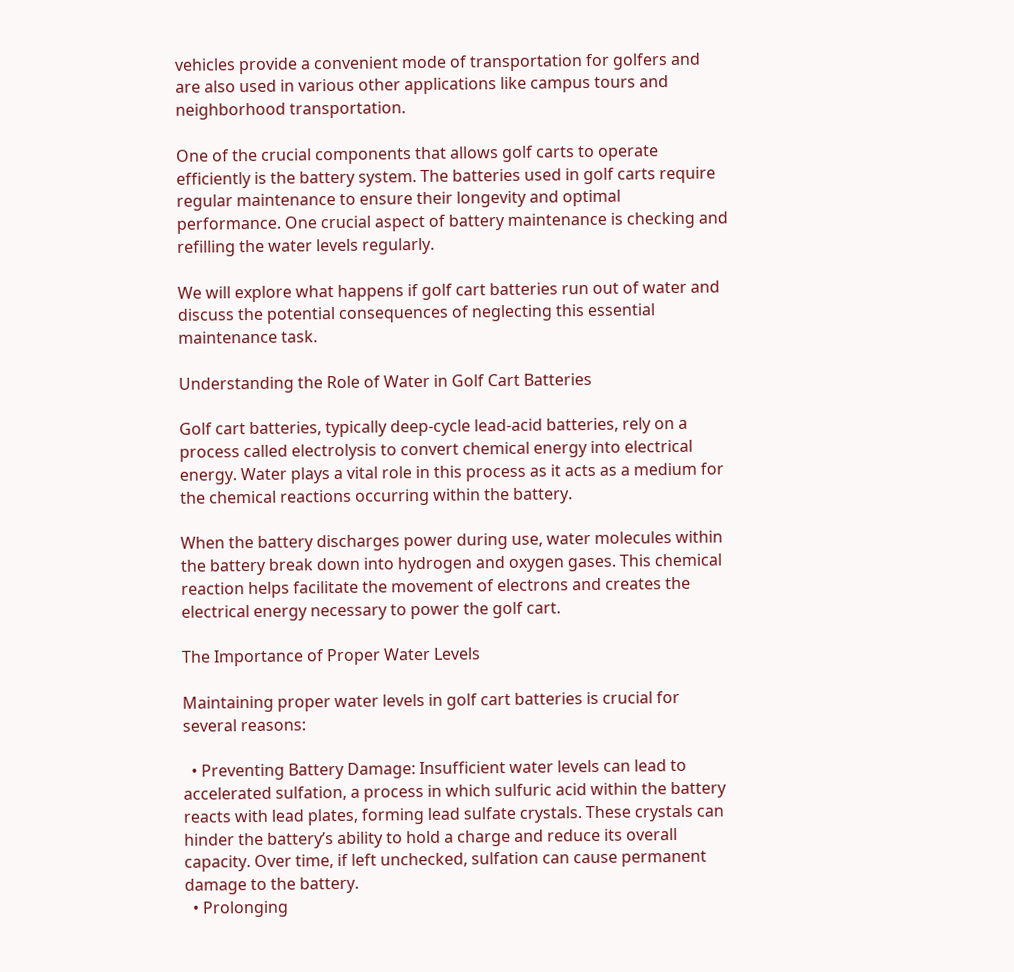vehicles provide a convenient mode of transportation for golfers and are also used in various other applications like campus tours and neighborhood transportation.

One of the crucial components that allows golf carts to operate efficiently is the battery system. The batteries used in golf carts require regular maintenance to ensure their longevity and optimal performance. One crucial aspect of battery maintenance is checking and refilling the water levels regularly.

We will explore what happens if golf cart batteries run out of water and discuss the potential consequences of neglecting this essential maintenance task.

Understanding the Role of Water in Golf Cart Batteries

Golf cart batteries, typically deep-cycle lead-acid batteries, rely on a process called electrolysis to convert chemical energy into electrical energy. Water plays a vital role in this process as it acts as a medium for the chemical reactions occurring within the battery.

When the battery discharges power during use, water molecules within the battery break down into hydrogen and oxygen gases. This chemical reaction helps facilitate the movement of electrons and creates the electrical energy necessary to power the golf cart.

The Importance of Proper Water Levels

Maintaining proper water levels in golf cart batteries is crucial for several reasons:

  • Preventing Battery Damage: Insufficient water levels can lead to accelerated sulfation, a process in which sulfuric acid within the battery reacts with lead plates, forming lead sulfate crystals. These crystals can hinder the battery’s ability to hold a charge and reduce its overall capacity. Over time, if left unchecked, sulfation can cause permanent damage to the battery.
  • Prolonging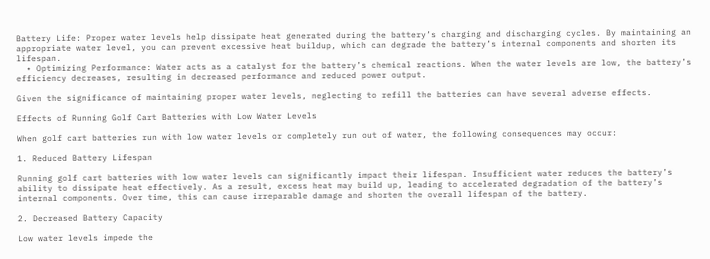Battery Life: Proper water levels help dissipate heat generated during the battery’s charging and discharging cycles. By maintaining an appropriate water level, you can prevent excessive heat buildup, which can degrade the battery’s internal components and shorten its lifespan.
  • Optimizing Performance: Water acts as a catalyst for the battery’s chemical reactions. When the water levels are low, the battery’s efficiency decreases, resulting in decreased performance and reduced power output.

Given the significance of maintaining proper water levels, neglecting to refill the batteries can have several adverse effects.

Effects of Running Golf Cart Batteries with Low Water Levels

When golf cart batteries run with low water levels or completely run out of water, the following consequences may occur:

1. Reduced Battery Lifespan

Running golf cart batteries with low water levels can significantly impact their lifespan. Insufficient water reduces the battery’s ability to dissipate heat effectively. As a result, excess heat may build up, leading to accelerated degradation of the battery’s internal components. Over time, this can cause irreparable damage and shorten the overall lifespan of the battery.

2. Decreased Battery Capacity

Low water levels impede the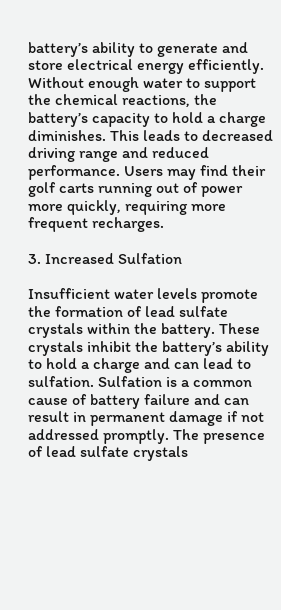battery’s ability to generate and store electrical energy efficiently. Without enough water to support the chemical reactions, the battery’s capacity to hold a charge diminishes. This leads to decreased driving range and reduced performance. Users may find their golf carts running out of power more quickly, requiring more frequent recharges.

3. Increased Sulfation

Insufficient water levels promote the formation of lead sulfate crystals within the battery. These crystals inhibit the battery’s ability to hold a charge and can lead to sulfation. Sulfation is a common cause of battery failure and can result in permanent damage if not addressed promptly. The presence of lead sulfate crystals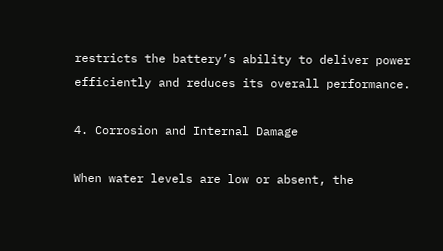restricts the battery’s ability to deliver power efficiently and reduces its overall performance.

4. Corrosion and Internal Damage

When water levels are low or absent, the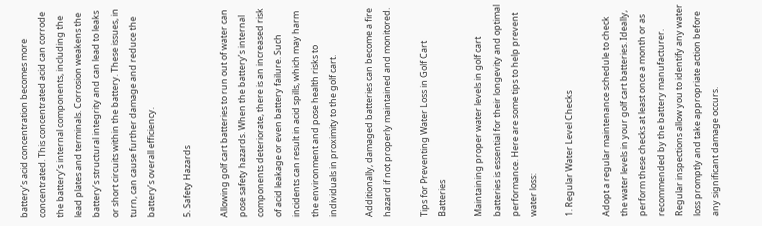battery’s acid concentration becomes more concentrated. This concentrated acid can corrode the battery’s internal components, including the lead plates and terminals. Corrosion weakens the battery’s structural integrity and can lead to leaks or short circuits within the battery. These issues, in turn, can cause further damage and reduce the battery’s overall efficiency.

5. Safety Hazards

Allowing golf cart batteries to run out of water can pose safety hazards. When the battery’s internal components deteriorate, there is an increased risk of acid leakage or even battery failure. Such incidents can result in acid spills, which may harm the environment and pose health risks to individuals in proximity to the golf cart.

Additionally, damaged batteries can become a fire hazard if not properly maintained and monitored.

Tips for Preventing Water Loss in Golf Cart Batteries

Maintaining proper water levels in golf cart batteries is essential for their longevity and optimal performance. Here are some tips to help prevent water loss:

1. Regular Water Level Checks

Adopt a regular maintenance schedule to check the water levels in your golf cart batteries. Ideally, perform these checks at least once a month or as recommended by the battery manufacturer. Regular inspections allow you to identify any water loss promptly and take appropriate action before any significant damage occurs.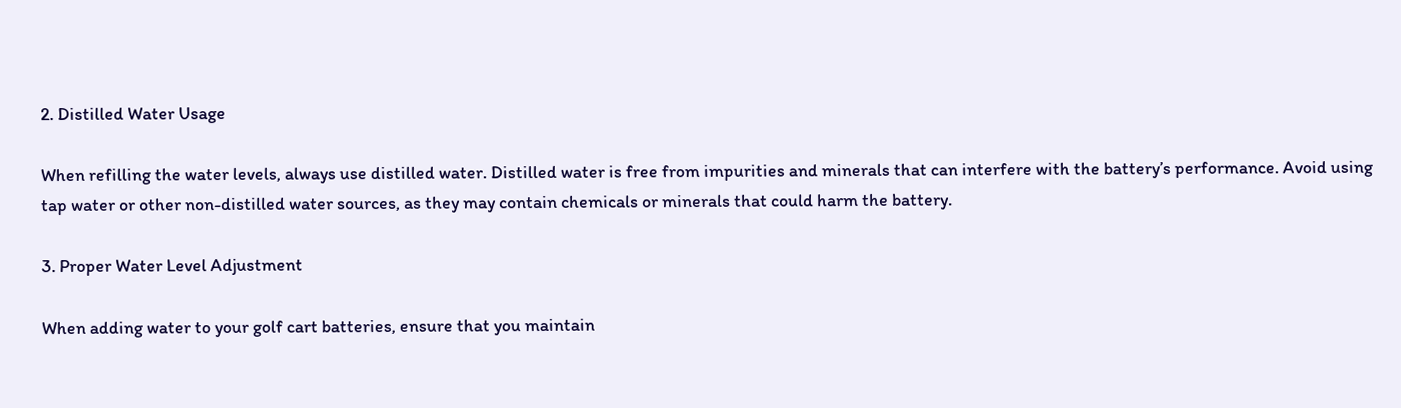2. Distilled Water Usage

When refilling the water levels, always use distilled water. Distilled water is free from impurities and minerals that can interfere with the battery’s performance. Avoid using tap water or other non-distilled water sources, as they may contain chemicals or minerals that could harm the battery.

3. Proper Water Level Adjustment

When adding water to your golf cart batteries, ensure that you maintain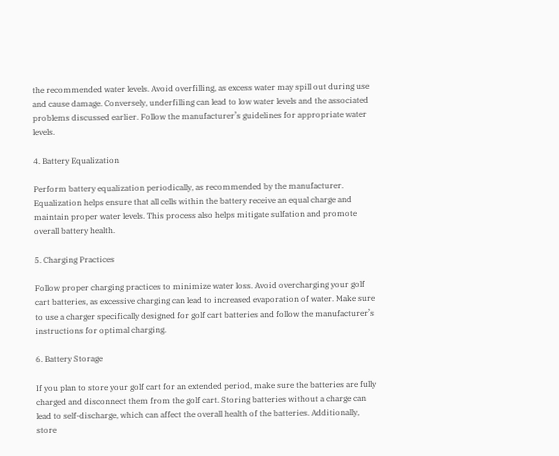the recommended water levels. Avoid overfilling, as excess water may spill out during use and cause damage. Conversely, underfilling can lead to low water levels and the associated problems discussed earlier. Follow the manufacturer’s guidelines for appropriate water levels.

4. Battery Equalization

Perform battery equalization periodically, as recommended by the manufacturer. Equalization helps ensure that all cells within the battery receive an equal charge and maintain proper water levels. This process also helps mitigate sulfation and promote overall battery health.

5. Charging Practices

Follow proper charging practices to minimize water loss. Avoid overcharging your golf cart batteries, as excessive charging can lead to increased evaporation of water. Make sure to use a charger specifically designed for golf cart batteries and follow the manufacturer’s instructions for optimal charging.

6. Battery Storage

If you plan to store your golf cart for an extended period, make sure the batteries are fully charged and disconnect them from the golf cart. Storing batteries without a charge can lead to self-discharge, which can affect the overall health of the batteries. Additionally, store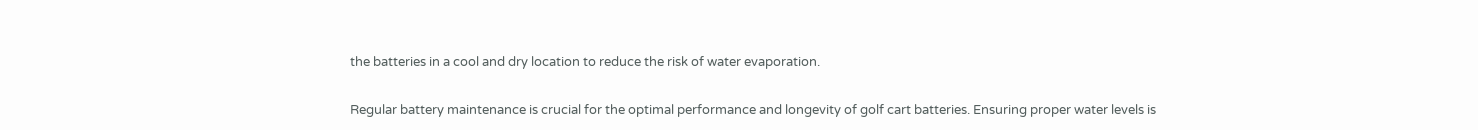the batteries in a cool and dry location to reduce the risk of water evaporation.

Regular battery maintenance is crucial for the optimal performance and longevity of golf cart batteries. Ensuring proper water levels is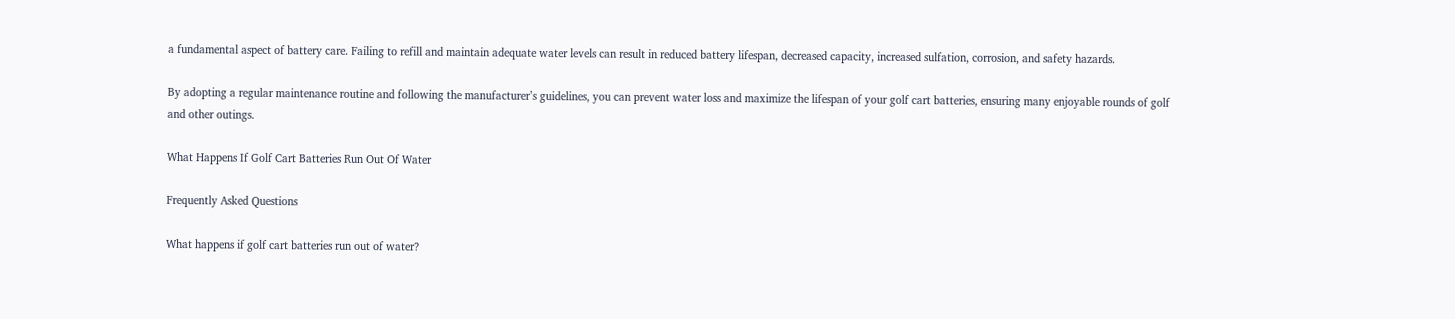a fundamental aspect of battery care. Failing to refill and maintain adequate water levels can result in reduced battery lifespan, decreased capacity, increased sulfation, corrosion, and safety hazards.

By adopting a regular maintenance routine and following the manufacturer’s guidelines, you can prevent water loss and maximize the lifespan of your golf cart batteries, ensuring many enjoyable rounds of golf and other outings.

What Happens If Golf Cart Batteries Run Out Of Water

Frequently Asked Questions

What happens if golf cart batteries run out of water?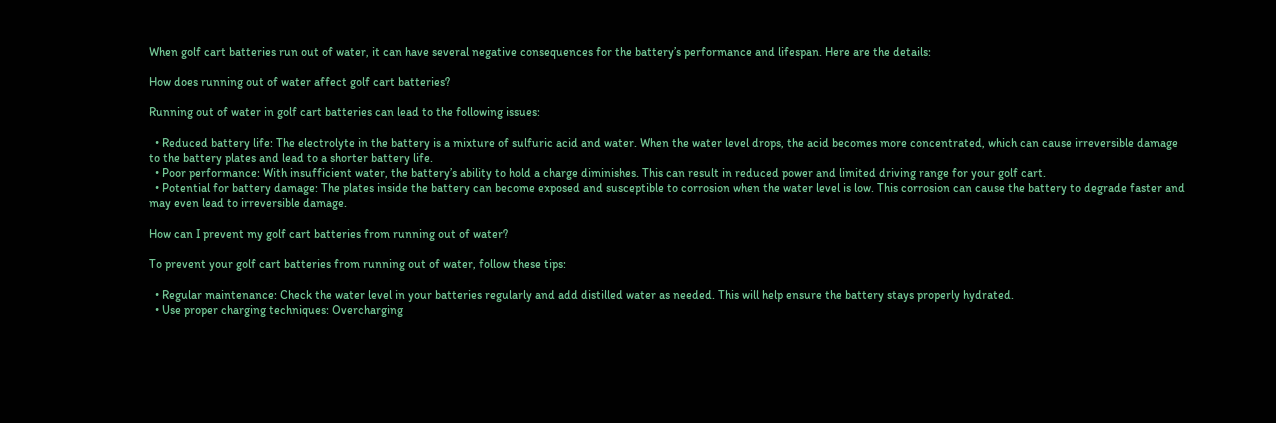When golf cart batteries run out of water, it can have several negative consequences for the battery’s performance and lifespan. Here are the details:

How does running out of water affect golf cart batteries?

Running out of water in golf cart batteries can lead to the following issues:

  • Reduced battery life: The electrolyte in the battery is a mixture of sulfuric acid and water. When the water level drops, the acid becomes more concentrated, which can cause irreversible damage to the battery plates and lead to a shorter battery life.
  • Poor performance: With insufficient water, the battery’s ability to hold a charge diminishes. This can result in reduced power and limited driving range for your golf cart.
  • Potential for battery damage: The plates inside the battery can become exposed and susceptible to corrosion when the water level is low. This corrosion can cause the battery to degrade faster and may even lead to irreversible damage.

How can I prevent my golf cart batteries from running out of water?

To prevent your golf cart batteries from running out of water, follow these tips:

  • Regular maintenance: Check the water level in your batteries regularly and add distilled water as needed. This will help ensure the battery stays properly hydrated.
  • Use proper charging techniques: Overcharging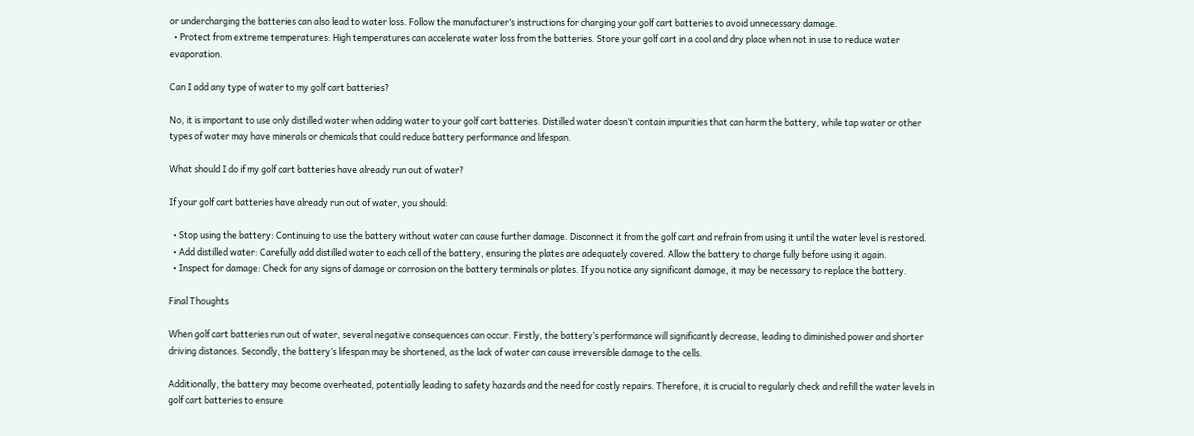or undercharging the batteries can also lead to water loss. Follow the manufacturer’s instructions for charging your golf cart batteries to avoid unnecessary damage.
  • Protect from extreme temperatures: High temperatures can accelerate water loss from the batteries. Store your golf cart in a cool and dry place when not in use to reduce water evaporation.

Can I add any type of water to my golf cart batteries?

No, it is important to use only distilled water when adding water to your golf cart batteries. Distilled water doesn’t contain impurities that can harm the battery, while tap water or other types of water may have minerals or chemicals that could reduce battery performance and lifespan.

What should I do if my golf cart batteries have already run out of water?

If your golf cart batteries have already run out of water, you should:

  • Stop using the battery: Continuing to use the battery without water can cause further damage. Disconnect it from the golf cart and refrain from using it until the water level is restored.
  • Add distilled water: Carefully add distilled water to each cell of the battery, ensuring the plates are adequately covered. Allow the battery to charge fully before using it again.
  • Inspect for damage: Check for any signs of damage or corrosion on the battery terminals or plates. If you notice any significant damage, it may be necessary to replace the battery.

Final Thoughts

When golf cart batteries run out of water, several negative consequences can occur. Firstly, the battery’s performance will significantly decrease, leading to diminished power and shorter driving distances. Secondly, the battery’s lifespan may be shortened, as the lack of water can cause irreversible damage to the cells.

Additionally, the battery may become overheated, potentially leading to safety hazards and the need for costly repairs. Therefore, it is crucial to regularly check and refill the water levels in golf cart batteries to ensure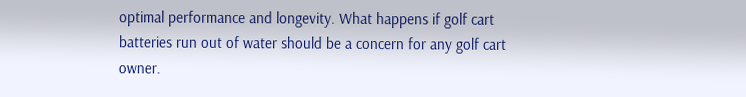optimal performance and longevity. What happens if golf cart batteries run out of water should be a concern for any golf cart owner.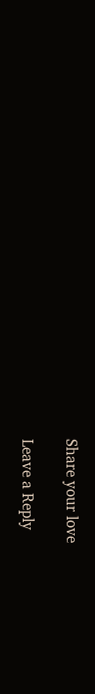Share your love

Leave a Reply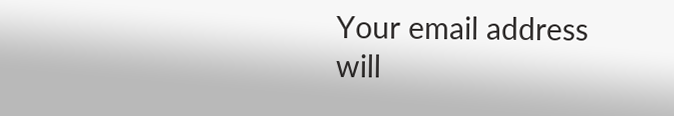Your email address will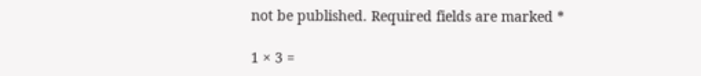not be published. Required fields are marked *

1 × 3 =